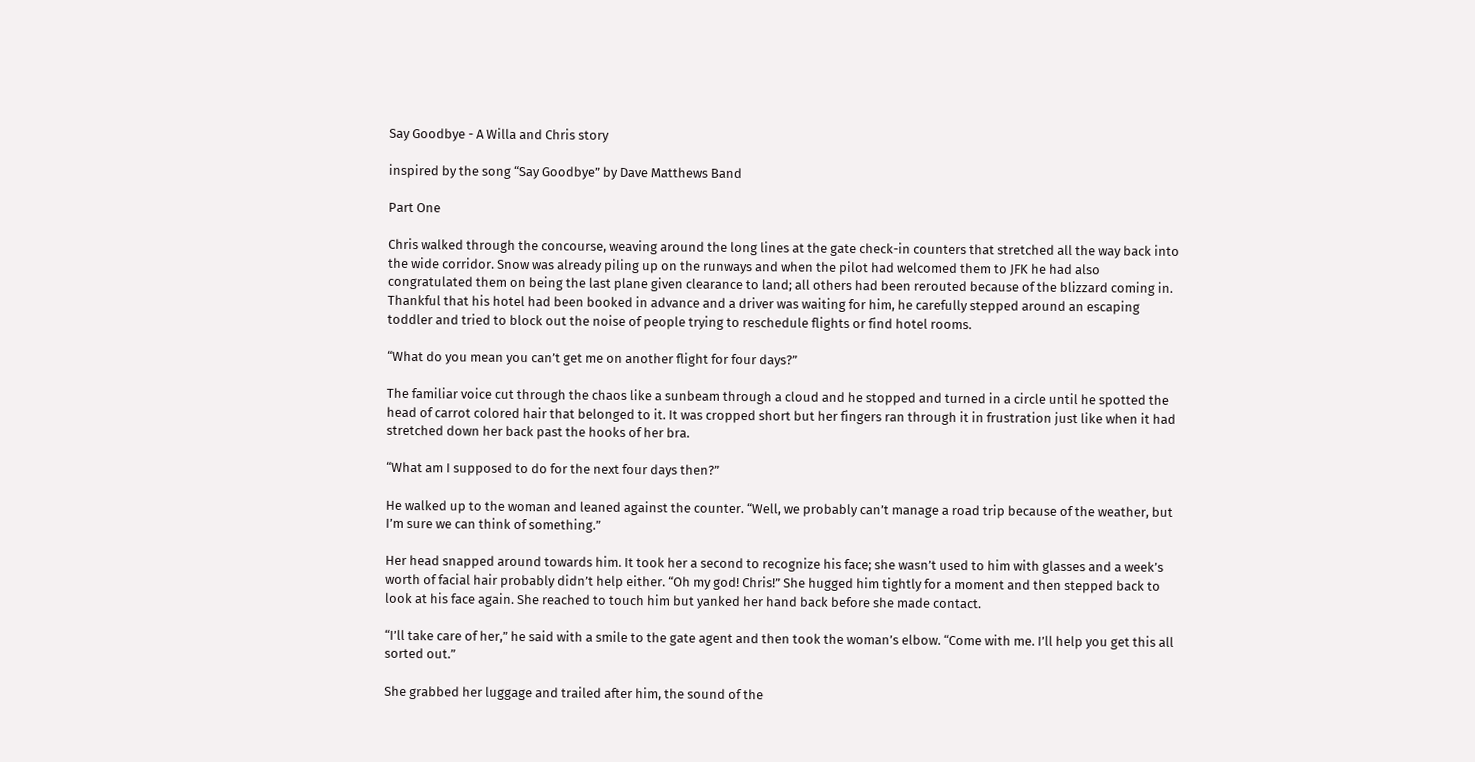Say Goodbye - A Willa and Chris story

inspired by the song “Say Goodbye” by Dave Matthews Band

Part One

Chris walked through the concourse, weaving around the long lines at the gate check-in counters that stretched all the way back into the wide corridor. Snow was already piling up on the runways and when the pilot had welcomed them to JFK he had also congratulated them on being the last plane given clearance to land; all others had been rerouted because of the blizzard coming in. Thankful that his hotel had been booked in advance and a driver was waiting for him, he carefully stepped around an escaping toddler and tried to block out the noise of people trying to reschedule flights or find hotel rooms.

“What do you mean you can’t get me on another flight for four days?”

The familiar voice cut through the chaos like a sunbeam through a cloud and he stopped and turned in a circle until he spotted the head of carrot colored hair that belonged to it. It was cropped short but her fingers ran through it in frustration just like when it had stretched down her back past the hooks of her bra.

“What am I supposed to do for the next four days then?”

He walked up to the woman and leaned against the counter. “Well, we probably can’t manage a road trip because of the weather, but I’m sure we can think of something.”

Her head snapped around towards him. It took her a second to recognize his face; she wasn’t used to him with glasses and a week’s worth of facial hair probably didn’t help either. “Oh my god! Chris!” She hugged him tightly for a moment and then stepped back to look at his face again. She reached to touch him but yanked her hand back before she made contact.

“I’ll take care of her,” he said with a smile to the gate agent and then took the woman’s elbow. “Come with me. I’ll help you get this all sorted out.”

She grabbed her luggage and trailed after him, the sound of the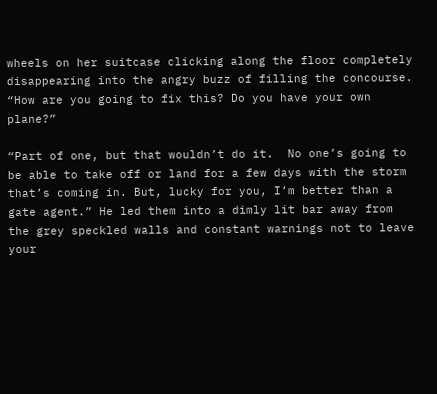wheels on her suitcase clicking along the floor completely disappearing into the angry buzz of filling the concourse. “How are you going to fix this? Do you have your own plane?”

“Part of one, but that wouldn’t do it.  No one’s going to be able to take off or land for a few days with the storm that’s coming in. But, lucky for you, I’m better than a gate agent.” He led them into a dimly lit bar away from the grey speckled walls and constant warnings not to leave your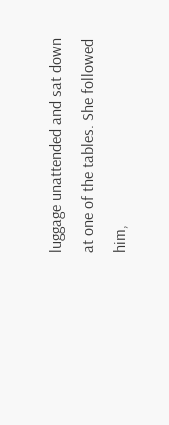luggage unattended and sat down at one of the tables. She followed him,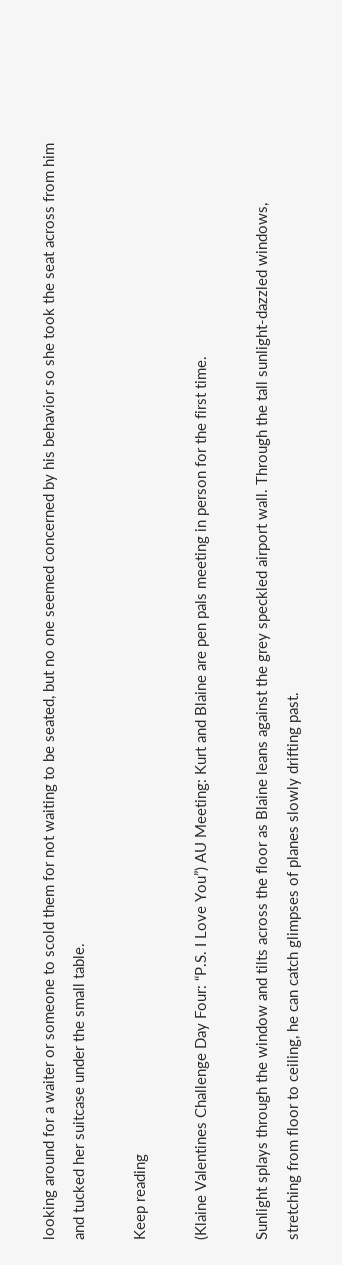looking around for a waiter or someone to scold them for not waiting to be seated, but no one seemed concerned by his behavior so she took the seat across from him and tucked her suitcase under the small table.

Keep reading

(Klaine Valentines Challenge Day Four: “P.S. I Love You”) AU Meeting: Kurt and Blaine are pen pals meeting in person for the first time.

Sunlight splays through the window and tilts across the floor as Blaine leans against the grey speckled airport wall. Through the tall sunlight-dazzled windows, stretching from floor to ceiling, he can catch glimpses of planes slowly drifting past.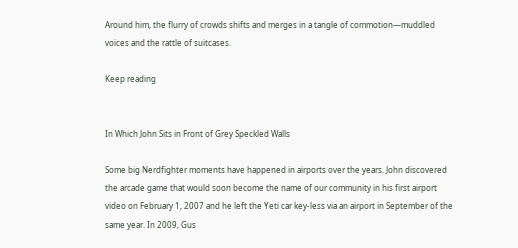Around him, the flurry of crowds shifts and merges in a tangle of commotion—muddled voices and the rattle of suitcases.

Keep reading


In Which John Sits in Front of Grey Speckled Walls

Some big Nerdfighter moments have happened in airports over the years. John discovered the arcade game that would soon become the name of our community in his first airport video on February 1, 2007 and he left the Yeti car key-less via an airport in September of the same year. In 2009, Gus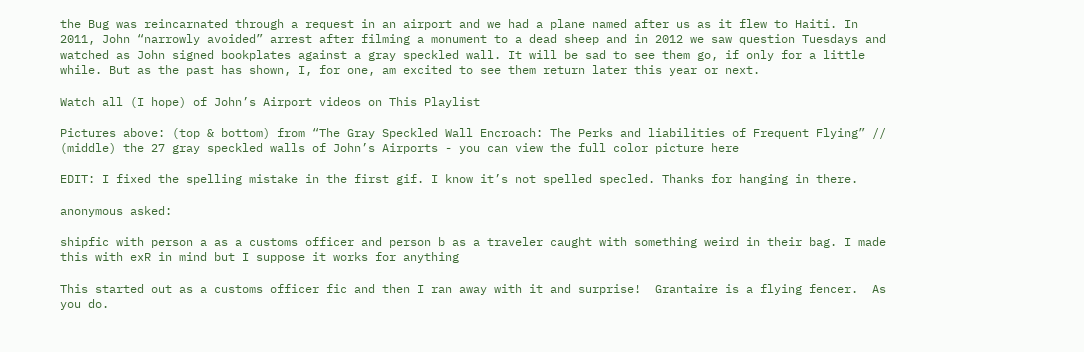the Bug was reincarnated through a request in an airport and we had a plane named after us as it flew to Haiti. In 2011, John “narrowly avoided” arrest after filming a monument to a dead sheep and in 2012 we saw question Tuesdays and watched as John signed bookplates against a gray speckled wall. It will be sad to see them go, if only for a little while. But as the past has shown, I, for one, am excited to see them return later this year or next.

Watch all (I hope) of John’s Airport videos on This Playlist

Pictures above: (top & bottom) from “The Gray Speckled Wall Encroach: The Perks and liabilities of Frequent Flying” // (middle) the 27 gray speckled walls of John’s Airports - you can view the full color picture here

EDIT: I fixed the spelling mistake in the first gif. I know it’s not spelled specled. Thanks for hanging in there.

anonymous asked:

shipfic with person a as a customs officer and person b as a traveler caught with something weird in their bag. I made this with exR in mind but I suppose it works for anything

This started out as a customs officer fic and then I ran away with it and surprise!  Grantaire is a flying fencer.  As you do.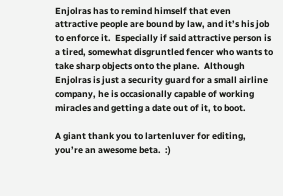Enjolras has to remind himself that even attractive people are bound by law, and it’s his job to enforce it.  Especially if said attractive person is a tired, somewhat disgruntled fencer who wants to take sharp objects onto the plane.  Although Enjolras is just a security guard for a small airline company, he is occasionally capable of working miracles and getting a date out of it, to boot.

A giant thank you to lartenluver for editing, you’re an awesome beta.  :)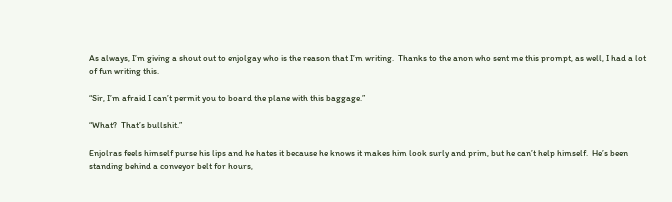As always, I’m giving a shout out to enjolgay who is the reason that I’m writing.  Thanks to the anon who sent me this prompt, as well, I had a lot of fun writing this.

“Sir, I’m afraid I can’t permit you to board the plane with this baggage.”

“What?  That’s bullshit.”

Enjolras feels himself purse his lips and he hates it because he knows it makes him look surly and prim, but he can’t help himself.  He’s been standing behind a conveyor belt for hours,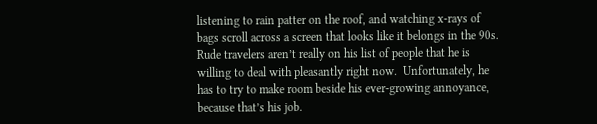listening to rain patter on the roof, and watching x-rays of bags scroll across a screen that looks like it belongs in the 90s.  Rude travelers aren’t really on his list of people that he is willing to deal with pleasantly right now.  Unfortunately, he has to try to make room beside his ever-growing annoyance, because that’s his job.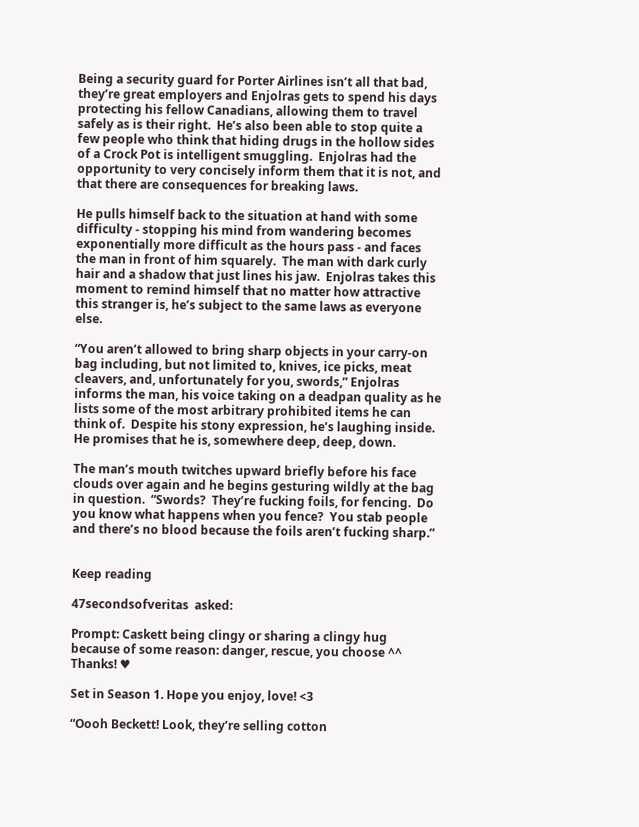Being a security guard for Porter Airlines isn’t all that bad, they’re great employers and Enjolras gets to spend his days protecting his fellow Canadians, allowing them to travel safely as is their right.  He’s also been able to stop quite a few people who think that hiding drugs in the hollow sides of a Crock Pot is intelligent smuggling.  Enjolras had the opportunity to very concisely inform them that it is not, and that there are consequences for breaking laws.

He pulls himself back to the situation at hand with some difficulty - stopping his mind from wandering becomes exponentially more difficult as the hours pass - and faces the man in front of him squarely.  The man with dark curly hair and a shadow that just lines his jaw.  Enjolras takes this moment to remind himself that no matter how attractive this stranger is, he’s subject to the same laws as everyone else.

“You aren’t allowed to bring sharp objects in your carry-on bag including, but not limited to, knives, ice picks, meat cleavers, and, unfortunately for you, swords,” Enjolras informs the man, his voice taking on a deadpan quality as he lists some of the most arbitrary prohibited items he can think of.  Despite his stony expression, he’s laughing inside.  He promises that he is, somewhere deep, deep, down.

The man’s mouth twitches upward briefly before his face clouds over again and he begins gesturing wildly at the bag in question.  “Swords?  They’re fucking foils, for fencing.  Do you know what happens when you fence?  You stab people and there’s no blood because the foils aren’t fucking sharp.”


Keep reading

47secondsofveritas  asked:

Prompt: Caskett being clingy or sharing a clingy hug because of some reason: danger, rescue, you choose ^^ Thanks! ♥

Set in Season 1. Hope you enjoy, love! <3

“Oooh Beckett! Look, they’re selling cotton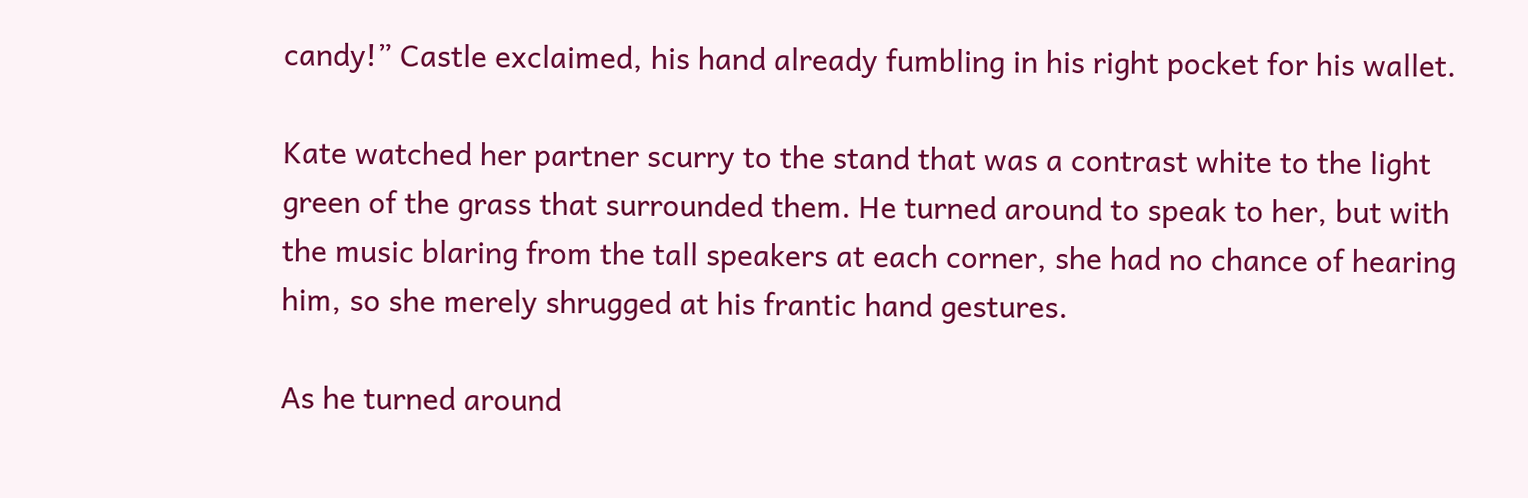candy!” Castle exclaimed, his hand already fumbling in his right pocket for his wallet.

Kate watched her partner scurry to the stand that was a contrast white to the light green of the grass that surrounded them. He turned around to speak to her, but with the music blaring from the tall speakers at each corner, she had no chance of hearing him, so she merely shrugged at his frantic hand gestures.

As he turned around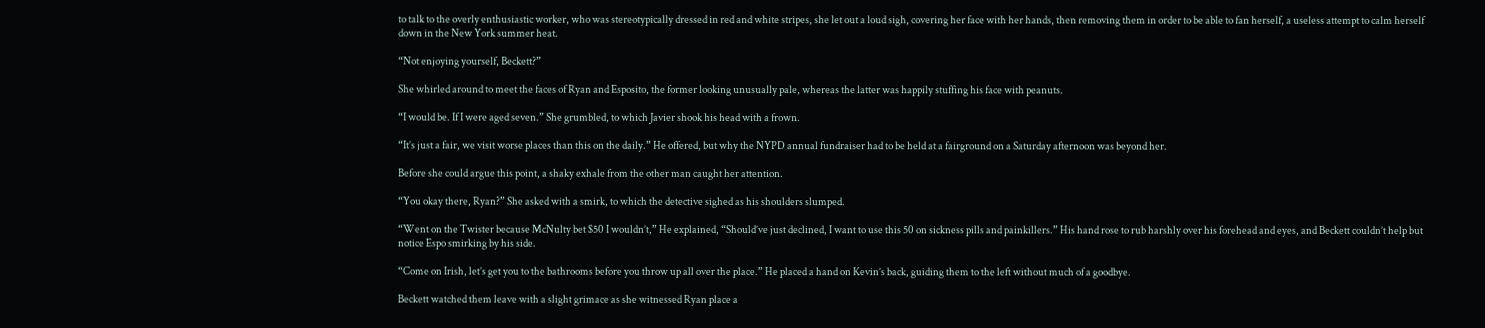to talk to the overly enthusiastic worker, who was stereotypically dressed in red and white stripes, she let out a loud sigh, covering her face with her hands, then removing them in order to be able to fan herself, a useless attempt to calm herself down in the New York summer heat.

“Not enjoying yourself, Beckett?”

She whirled around to meet the faces of Ryan and Esposito, the former looking unusually pale, whereas the latter was happily stuffing his face with peanuts.

“I would be. If I were aged seven.” She grumbled, to which Javier shook his head with a frown.

“It’s just a fair, we visit worse places than this on the daily.” He offered, but why the NYPD annual fundraiser had to be held at a fairground on a Saturday afternoon was beyond her.

Before she could argue this point, a shaky exhale from the other man caught her attention.

“You okay there, Ryan?” She asked with a smirk, to which the detective sighed as his shoulders slumped.

“Went on the Twister because McNulty bet $50 I wouldn’t,” He explained, “Should’ve just declined, I want to use this 50 on sickness pills and painkillers.” His hand rose to rub harshly over his forehead and eyes, and Beckett couldn’t help but notice Espo smirking by his side.

“Come on Irish, let’s get you to the bathrooms before you throw up all over the place.” He placed a hand on Kevin’s back, guiding them to the left without much of a goodbye.

Beckett watched them leave with a slight grimace as she witnessed Ryan place a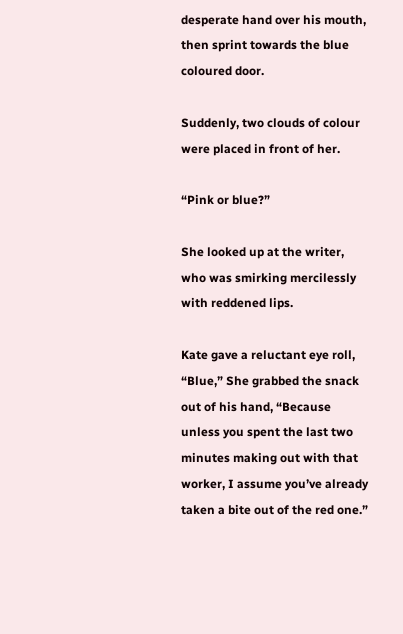desperate hand over his mouth, then sprint towards the blue coloured door.

Suddenly, two clouds of colour were placed in front of her.

“Pink or blue?”

She looked up at the writer, who was smirking mercilessly with reddened lips.

Kate gave a reluctant eye roll, “Blue,” She grabbed the snack out of his hand, “Because unless you spent the last two minutes making out with that worker, I assume you’ve already taken a bite out of the red one.”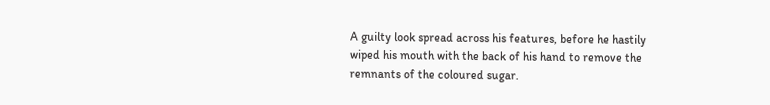A guilty look spread across his features, before he hastily wiped his mouth with the back of his hand to remove the remnants of the coloured sugar.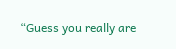“Guess you really are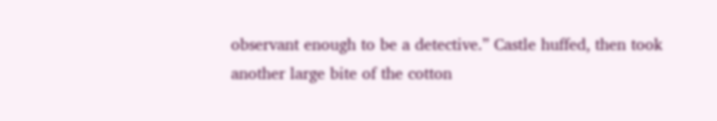observant enough to be a detective.” Castle huffed, then took another large bite of the cotton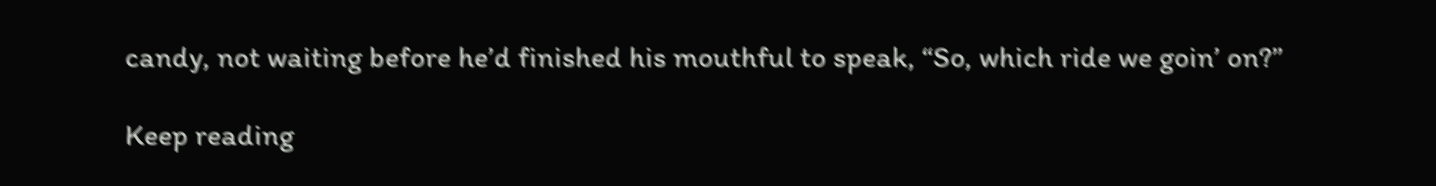candy, not waiting before he’d finished his mouthful to speak, “So, which ride we goin’ on?”

Keep reading